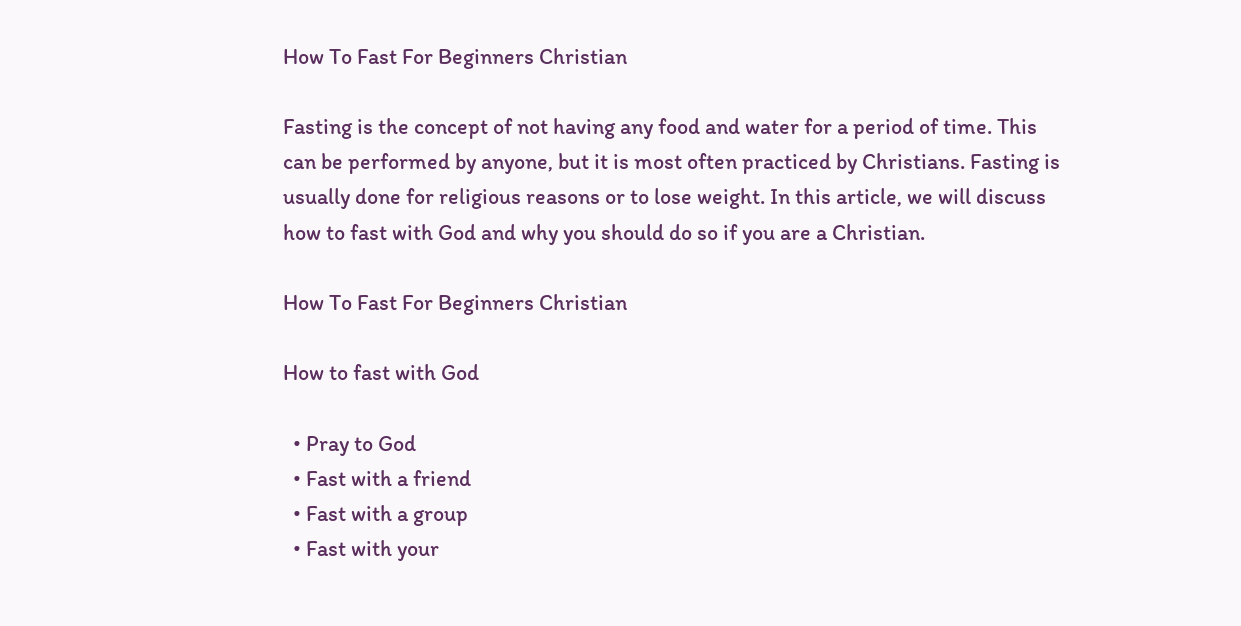How To Fast For Beginners Christian

Fasting is the concept of not having any food and water for a period of time. This can be performed by anyone, but it is most often practiced by Christians. Fasting is usually done for religious reasons or to lose weight. In this article, we will discuss how to fast with God and why you should do so if you are a Christian.

How To Fast For Beginners Christian

How to fast with God

  • Pray to God
  • Fast with a friend
  • Fast with a group
  • Fast with your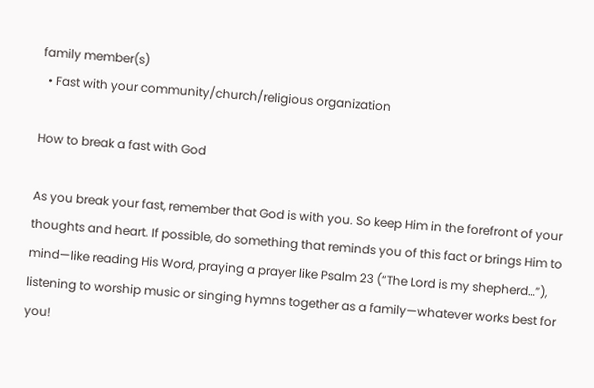family member(s)
  • Fast with your community/church/religious organization

How to break a fast with God

As you break your fast, remember that God is with you. So keep Him in the forefront of your thoughts and heart. If possible, do something that reminds you of this fact or brings Him to mind—like reading His Word, praying a prayer like Psalm 23 (“The Lord is my shepherd…”), listening to worship music or singing hymns together as a family—whatever works best for you!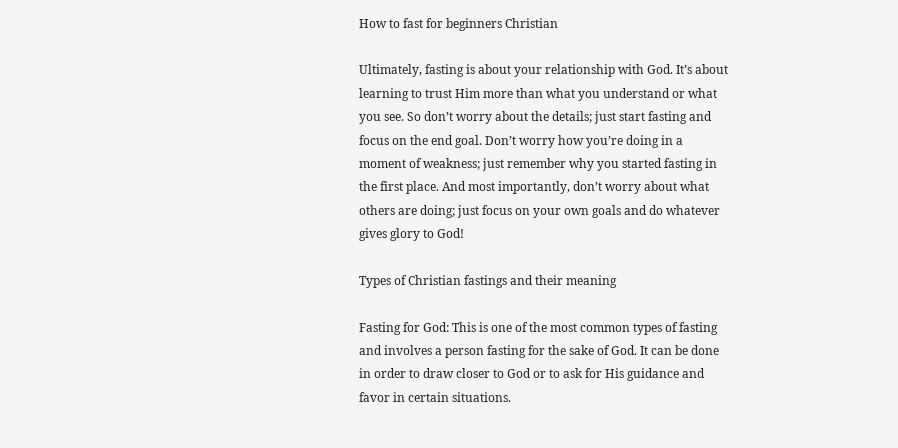How to fast for beginners Christian

Ultimately, fasting is about your relationship with God. It’s about learning to trust Him more than what you understand or what you see. So don’t worry about the details; just start fasting and focus on the end goal. Don’t worry how you’re doing in a moment of weakness; just remember why you started fasting in the first place. And most importantly, don’t worry about what others are doing; just focus on your own goals and do whatever gives glory to God!

Types of Christian fastings and their meaning

Fasting for God: This is one of the most common types of fasting and involves a person fasting for the sake of God. It can be done in order to draw closer to God or to ask for His guidance and favor in certain situations.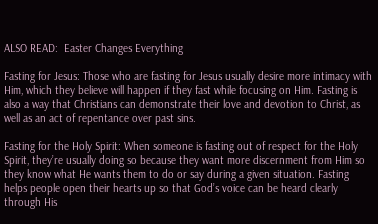ALSO READ:  Easter Changes Everything

Fasting for Jesus: Those who are fasting for Jesus usually desire more intimacy with Him, which they believe will happen if they fast while focusing on Him. Fasting is also a way that Christians can demonstrate their love and devotion to Christ, as well as an act of repentance over past sins.

Fasting for the Holy Spirit: When someone is fasting out of respect for the Holy Spirit, they’re usually doing so because they want more discernment from Him so they know what He wants them to do or say during a given situation. Fasting helps people open their hearts up so that God’s voice can be heard clearly through His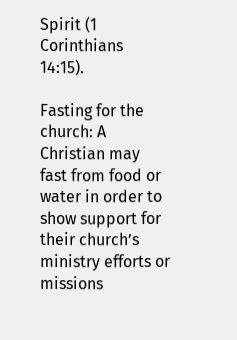Spirit (1 Corinthians 14:15).

Fasting for the church: A Christian may fast from food or water in order to show support for their church’s ministry efforts or missions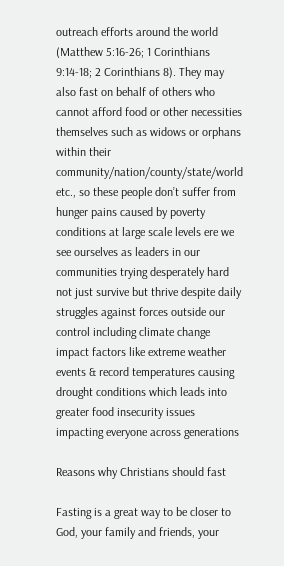outreach efforts around the world (Matthew 5:16-26; 1 Corinthians 9:14-18; 2 Corinthians 8). They may also fast on behalf of others who cannot afford food or other necessities themselves such as widows or orphans within their community/nation/county/state/world etc., so these people don’t suffer from hunger pains caused by poverty conditions at large scale levels ere we see ourselves as leaders in our communities trying desperately hard not just survive but thrive despite daily struggles against forces outside our control including climate change impact factors like extreme weather events & record temperatures causing drought conditions which leads into greater food insecurity issues impacting everyone across generations

Reasons why Christians should fast

Fasting is a great way to be closer to God, your family and friends, your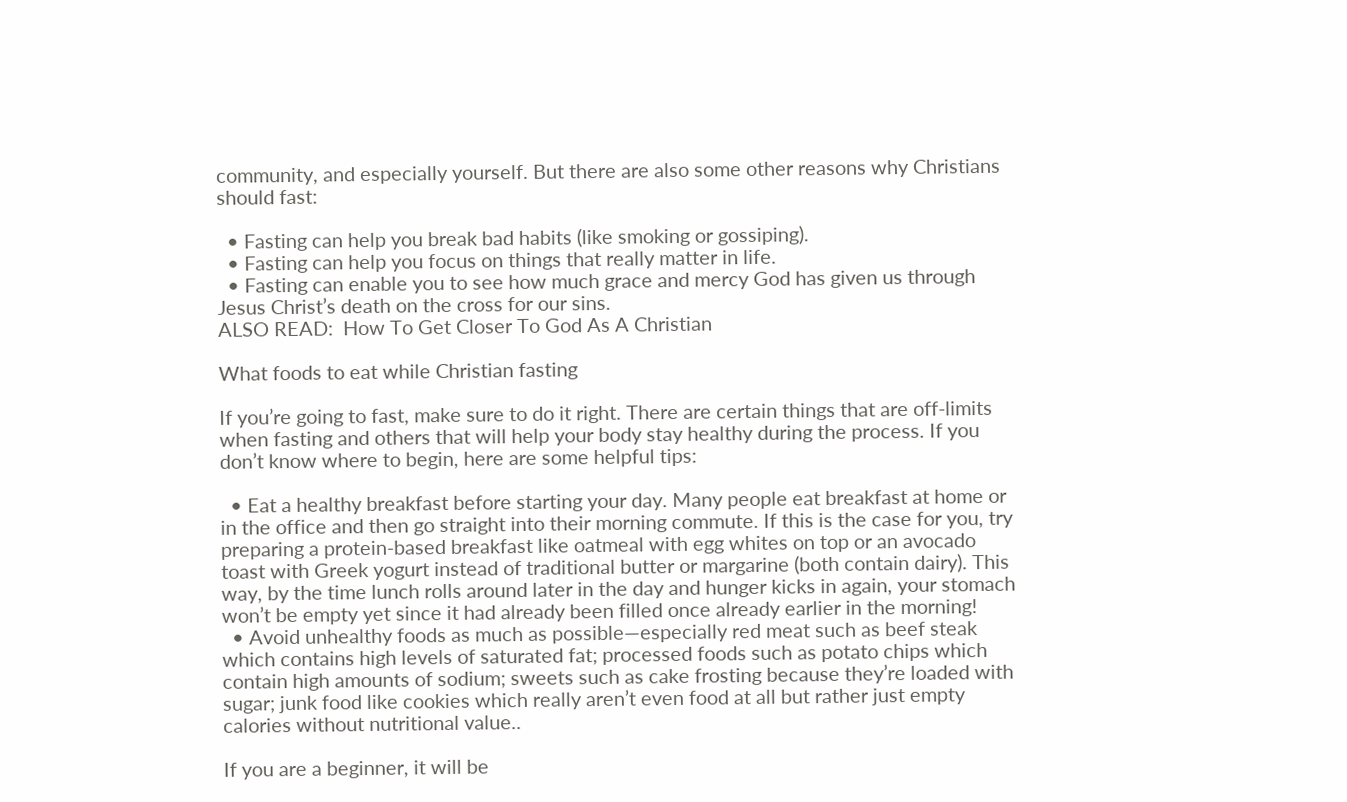community, and especially yourself. But there are also some other reasons why Christians should fast:

  • Fasting can help you break bad habits (like smoking or gossiping).
  • Fasting can help you focus on things that really matter in life.
  • Fasting can enable you to see how much grace and mercy God has given us through Jesus Christ’s death on the cross for our sins.
ALSO READ:  How To Get Closer To God As A Christian

What foods to eat while Christian fasting

If you’re going to fast, make sure to do it right. There are certain things that are off-limits when fasting and others that will help your body stay healthy during the process. If you don’t know where to begin, here are some helpful tips:

  • Eat a healthy breakfast before starting your day. Many people eat breakfast at home or in the office and then go straight into their morning commute. If this is the case for you, try preparing a protein-based breakfast like oatmeal with egg whites on top or an avocado toast with Greek yogurt instead of traditional butter or margarine (both contain dairy). This way, by the time lunch rolls around later in the day and hunger kicks in again, your stomach won’t be empty yet since it had already been filled once already earlier in the morning!
  • Avoid unhealthy foods as much as possible—especially red meat such as beef steak which contains high levels of saturated fat; processed foods such as potato chips which contain high amounts of sodium; sweets such as cake frosting because they’re loaded with sugar; junk food like cookies which really aren’t even food at all but rather just empty calories without nutritional value..

If you are a beginner, it will be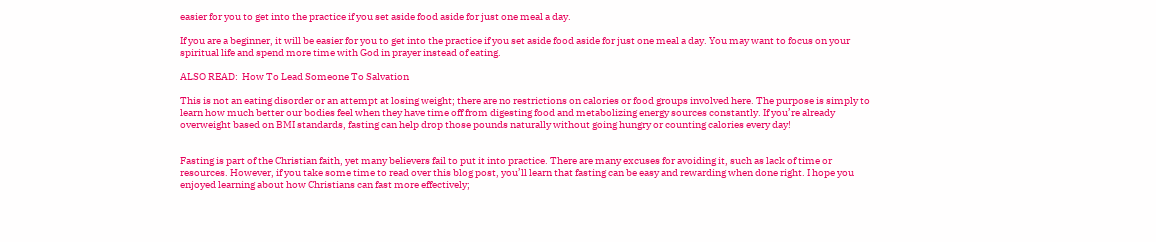easier for you to get into the practice if you set aside food aside for just one meal a day.

If you are a beginner, it will be easier for you to get into the practice if you set aside food aside for just one meal a day. You may want to focus on your spiritual life and spend more time with God in prayer instead of eating.

ALSO READ:  How To Lead Someone To Salvation

This is not an eating disorder or an attempt at losing weight; there are no restrictions on calories or food groups involved here. The purpose is simply to learn how much better our bodies feel when they have time off from digesting food and metabolizing energy sources constantly. If you’re already overweight based on BMI standards, fasting can help drop those pounds naturally without going hungry or counting calories every day!


Fasting is part of the Christian faith, yet many believers fail to put it into practice. There are many excuses for avoiding it, such as lack of time or resources. However, if you take some time to read over this blog post, you’ll learn that fasting can be easy and rewarding when done right. I hope you enjoyed learning about how Christians can fast more effectively;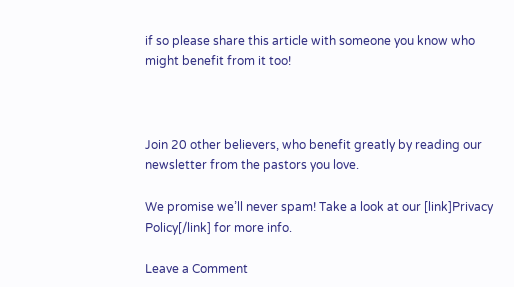if so please share this article with someone you know who might benefit from it too!



Join 20 other believers, who benefit greatly by reading our newsletter from the pastors you love.

We promise we’ll never spam! Take a look at our [link]Privacy Policy[/link] for more info.

Leave a Comment